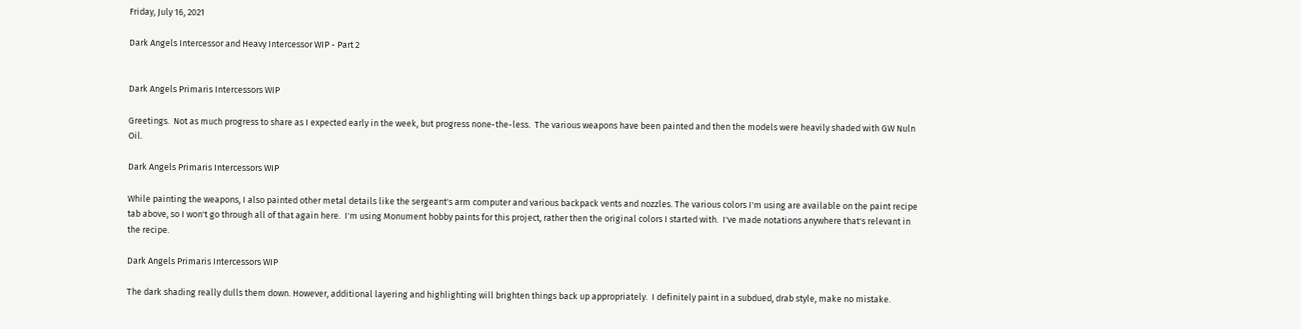Friday, July 16, 2021

Dark Angels Intercessor and Heavy Intercessor WIP - Part 2


Dark Angels Primaris Intercessors WIP

Greetings.  Not as much progress to share as I expected early in the week, but progress none-the-less.  The various weapons have been painted and then the models were heavily shaded with GW Nuln Oil.

Dark Angels Primaris Intercessors WIP

While painting the weapons, I also painted other metal details like the sergeant's arm computer and various backpack vents and nozzles. The various colors I'm using are available on the paint recipe tab above, so I won't go through all of that again here.  I'm using Monument hobby paints for this project, rather then the original colors I started with.  I've made notations anywhere that's relevant in the recipe.

Dark Angels Primaris Intercessors WIP

The dark shading really dulls them down. However, additional layering and highlighting will brighten things back up appropriately.  I definitely paint in a subdued, drab style, make no mistake.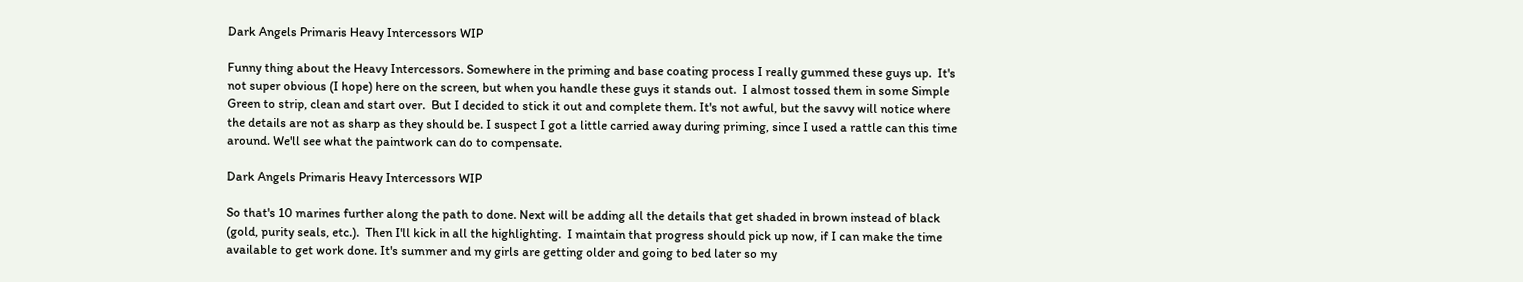Dark Angels Primaris Heavy Intercessors WIP

Funny thing about the Heavy Intercessors. Somewhere in the priming and base coating process I really gummed these guys up.  It's not super obvious (I hope) here on the screen, but when you handle these guys it stands out.  I almost tossed them in some Simple Green to strip, clean and start over.  But I decided to stick it out and complete them. It's not awful, but the savvy will notice where the details are not as sharp as they should be. I suspect I got a little carried away during priming, since I used a rattle can this time around. We'll see what the paintwork can do to compensate.

Dark Angels Primaris Heavy Intercessors WIP

So that's 10 marines further along the path to done. Next will be adding all the details that get shaded in brown instead of black (gold, purity seals, etc.).  Then I'll kick in all the highlighting.  I maintain that progress should pick up now, if I can make the time available to get work done. It's summer and my girls are getting older and going to bed later so my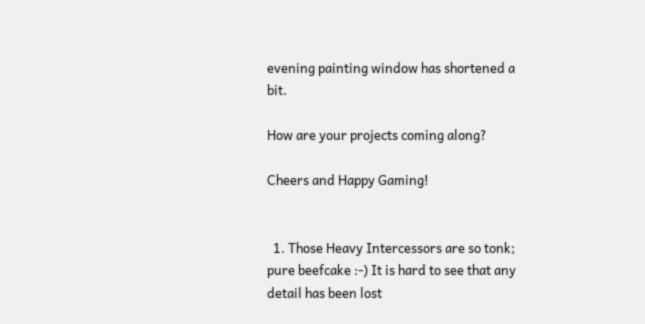evening painting window has shortened a bit.

How are your projects coming along?

Cheers and Happy Gaming!


  1. Those Heavy Intercessors are so tonk; pure beefcake :-) It is hard to see that any detail has been lost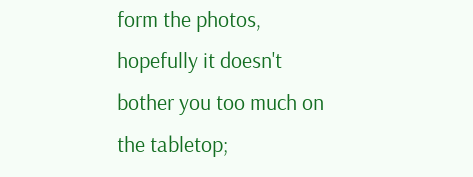form the photos, hopefully it doesn't bother you too much on the tabletop;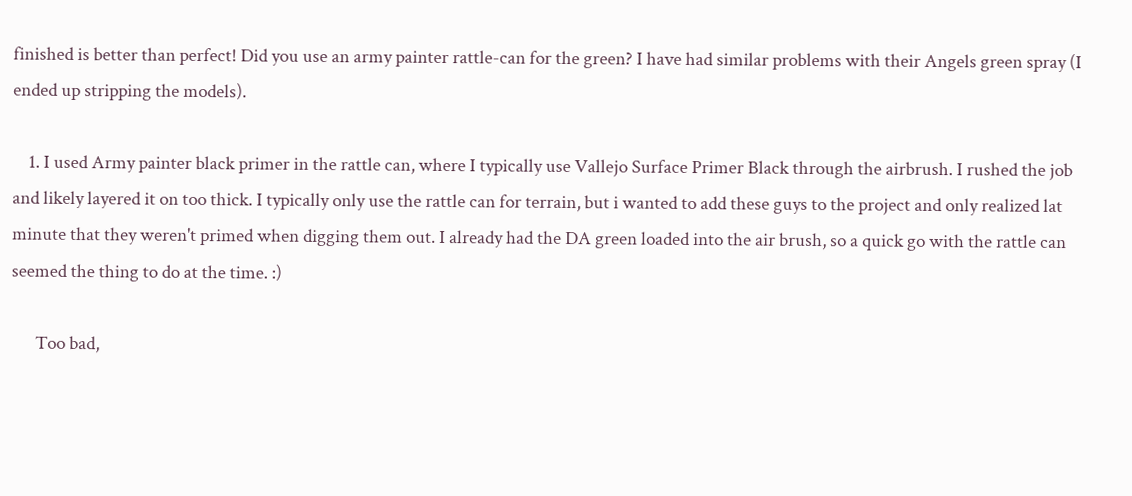finished is better than perfect! Did you use an army painter rattle-can for the green? I have had similar problems with their Angels green spray (I ended up stripping the models).

    1. I used Army painter black primer in the rattle can, where I typically use Vallejo Surface Primer Black through the airbrush. I rushed the job and likely layered it on too thick. I typically only use the rattle can for terrain, but i wanted to add these guys to the project and only realized lat minute that they weren't primed when digging them out. I already had the DA green loaded into the air brush, so a quick go with the rattle can seemed the thing to do at the time. :)

      Too bad,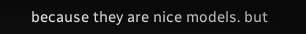because they are nice models. but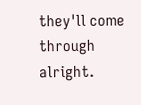they'll come through alright.